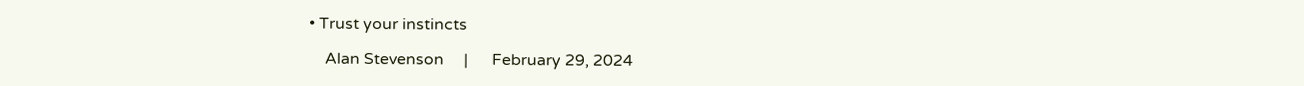• Trust your instincts

    Alan Stevenson     |      February 29, 2024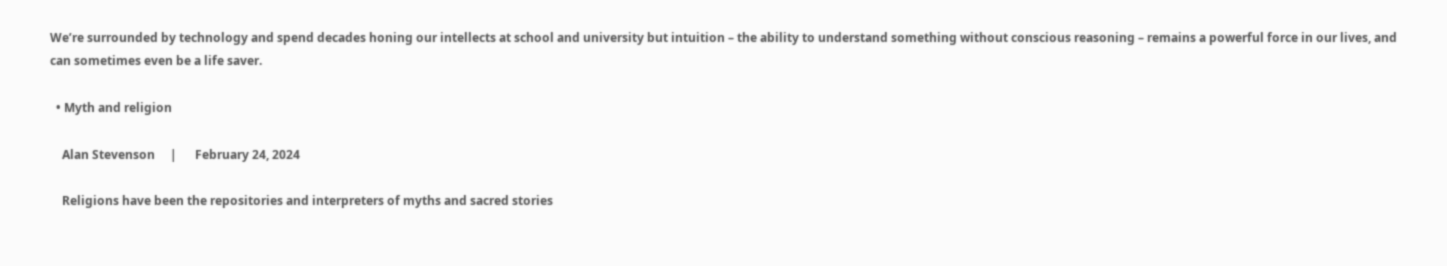We’re surrounded by technology and spend decades honing our intellects at school and university but intuition – the ability to understand something without conscious reasoning – remains a powerful force in our lives, and can sometimes even be a life saver.

  • Myth and religion

    Alan Stevenson     |      February 24, 2024

    Religions have been the repositories and interpreters of myths and sacred stories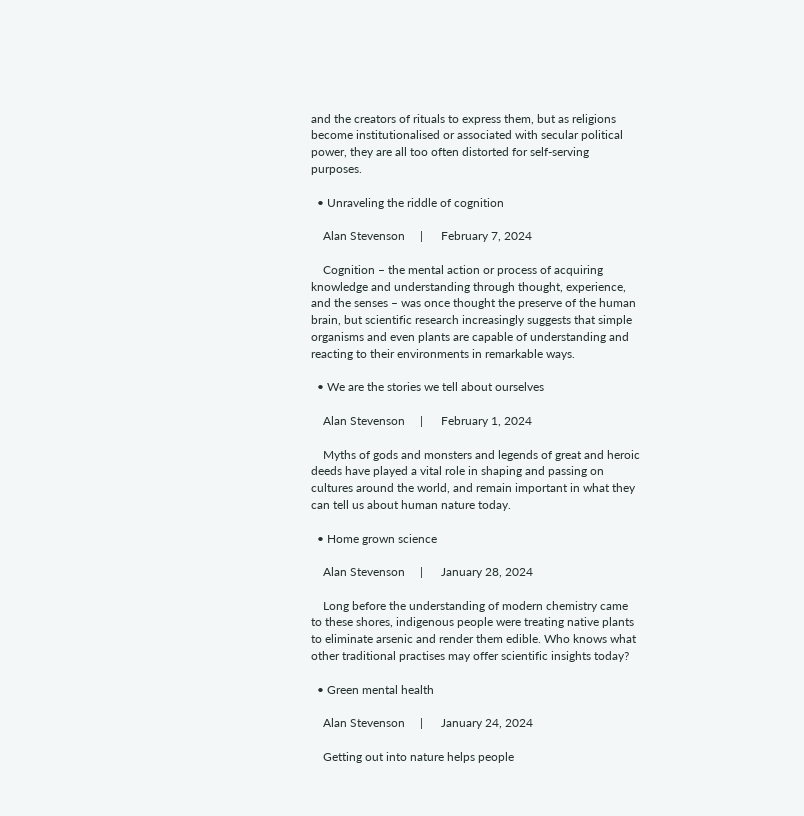and the creators of rituals to express them, but as religions become institutionalised or associated with secular political power, they are all too often distorted for self-serving purposes.

  • Unraveling the riddle of cognition

    Alan Stevenson     |      February 7, 2024

    Cognition – the mental action or process of acquiring knowledge and understanding through thought, experience, and the senses – was once thought the preserve of the human brain, but scientific research increasingly suggests that simple organisms and even plants are capable of understanding and reacting to their environments in remarkable ways.

  • We are the stories we tell about ourselves

    Alan Stevenson     |      February 1, 2024

    Myths of gods and monsters and legends of great and heroic deeds have played a vital role in shaping and passing on cultures around the world, and remain important in what they can tell us about human nature today.

  • Home grown science

    Alan Stevenson     |      January 28, 2024

    Long before the understanding of modern chemistry came to these shores, indigenous people were treating native plants to eliminate arsenic and render them edible. Who knows what other traditional practises may offer scientific insights today?

  • Green mental health

    Alan Stevenson     |      January 24, 2024

    Getting out into nature helps people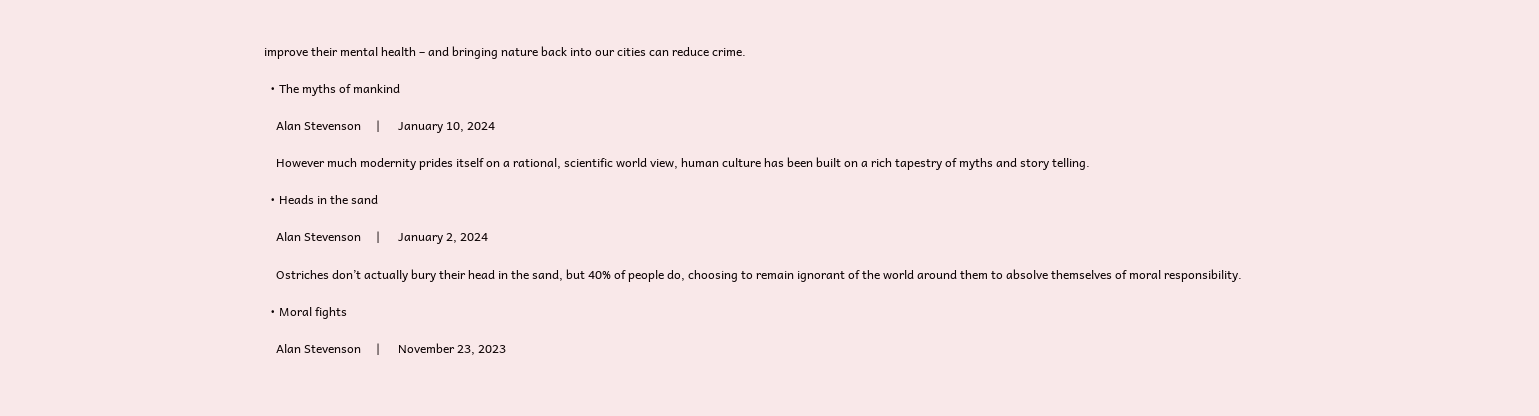improve their mental health – and bringing nature back into our cities can reduce crime.

  • The myths of mankind

    Alan Stevenson     |      January 10, 2024

    However much modernity prides itself on a rational, scientific world view, human culture has been built on a rich tapestry of myths and story telling.

  • Heads in the sand

    Alan Stevenson     |      January 2, 2024

    Ostriches don’t actually bury their head in the sand, but 40% of people do, choosing to remain ignorant of the world around them to absolve themselves of moral responsibility.

  • Moral fights

    Alan Stevenson     |      November 23, 2023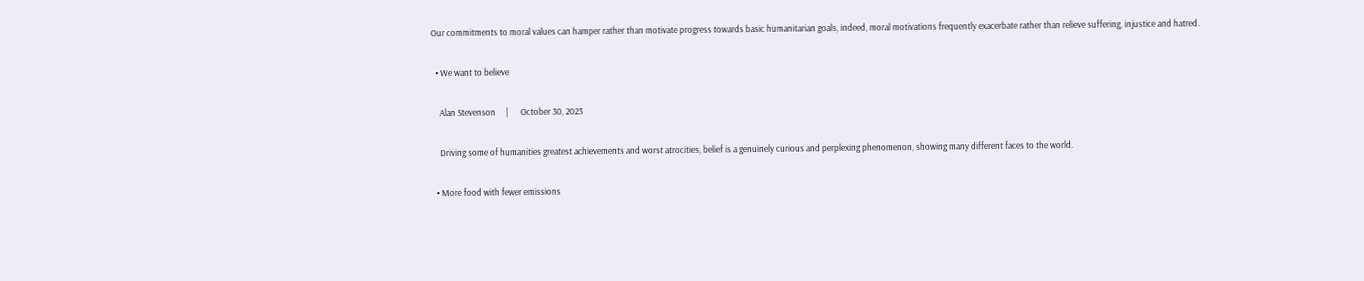Our commitments to moral values can hamper rather than motivate progress towards basic humanitarian goals, indeed, moral motivations frequently exacerbate rather than relieve suffering, injustice and hatred.

  • We want to believe

    Alan Stevenson     |      October 30, 2023

    Driving some of humanities greatest achievements and worst atrocities, belief is a genuinely curious and perplexing phenomenon, showing many different faces to the world.

  • More food with fewer emissions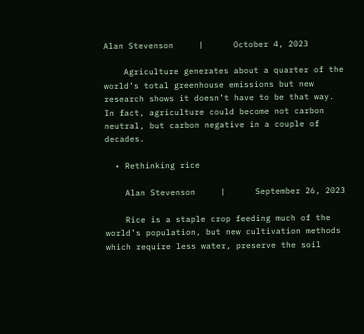Alan Stevenson     |      October 4, 2023

    Agriculture generates about a quarter of the world’s total greenhouse emissions but new research shows it doesn’t have to be that way. In fact, agriculture could become not carbon neutral, but carbon negative in a couple of decades.

  • Rethinking rice

    Alan Stevenson     |      September 26, 2023

    Rice is a staple crop feeding much of the world’s population, but new cultivation methods which require less water, preserve the soil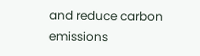and reduce carbon emissions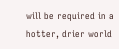will be required in a hotter, drier world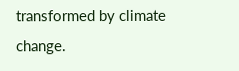transformed by climate change.